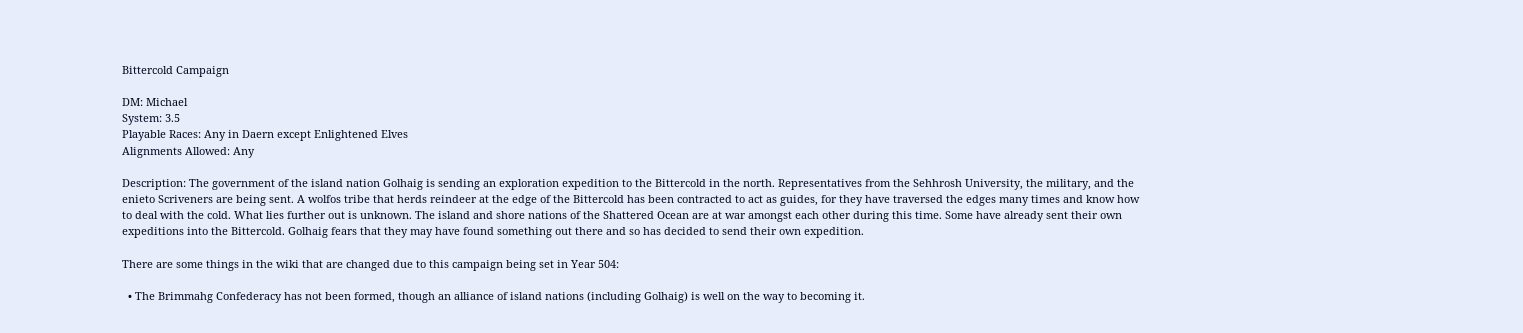Bittercold Campaign

DM: Michael
System: 3.5
Playable Races: Any in Daern except Enlightened Elves
Alignments Allowed: Any

Description: The government of the island nation Golhaig is sending an exploration expedition to the Bittercold in the north. Representatives from the Sehhrosh University, the military, and the enieto Scriveners are being sent. A wolfos tribe that herds reindeer at the edge of the Bittercold has been contracted to act as guides, for they have traversed the edges many times and know how to deal with the cold. What lies further out is unknown. The island and shore nations of the Shattered Ocean are at war amongst each other during this time. Some have already sent their own expeditions into the Bittercold. Golhaig fears that they may have found something out there and so has decided to send their own expedition.

There are some things in the wiki that are changed due to this campaign being set in Year 504:

  • The Brimmahg Confederacy has not been formed, though an alliance of island nations (including Golhaig) is well on the way to becoming it.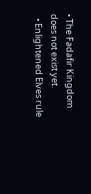• The Fadafir Kingdom does not exist yet.
  • Enlightened Elves rule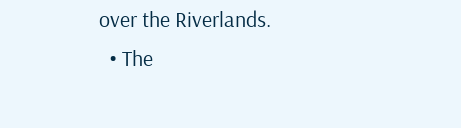over the Riverlands.
  • The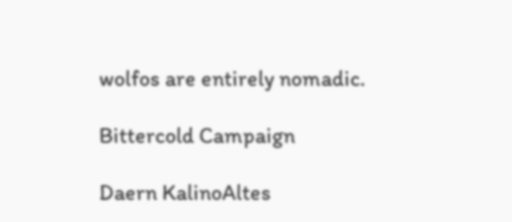wolfos are entirely nomadic.

Bittercold Campaign

Daern KalinoAltes